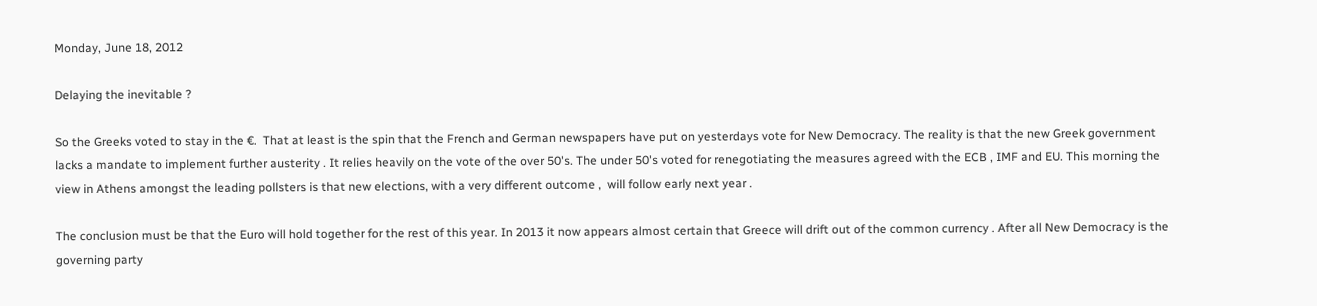Monday, June 18, 2012

Delaying the inevitable ?

So the Greeks voted to stay in the €.  That at least is the spin that the French and German newspapers have put on yesterdays vote for New Democracy. The reality is that the new Greek government lacks a mandate to implement further austerity . It relies heavily on the vote of the over 50's. The under 50's voted for renegotiating the measures agreed with the ECB , IMF and EU. This morning the view in Athens amongst the leading pollsters is that new elections, with a very different outcome ,  will follow early next year .

The conclusion must be that the Euro will hold together for the rest of this year. In 2013 it now appears almost certain that Greece will drift out of the common currency . After all New Democracy is the governing party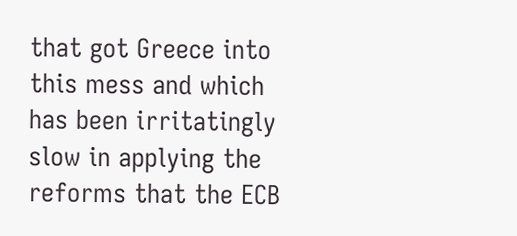that got Greece into this mess and which has been irritatingly slow in applying the reforms that the ECB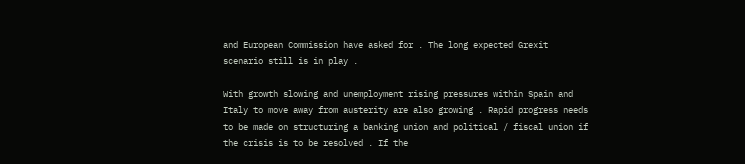and European Commission have asked for . The long expected Grexit scenario still is in play .

With growth slowing and unemployment rising pressures within Spain and Italy to move away from austerity are also growing . Rapid progress needs to be made on structuring a banking union and political / fiscal union if the crisis is to be resolved . If the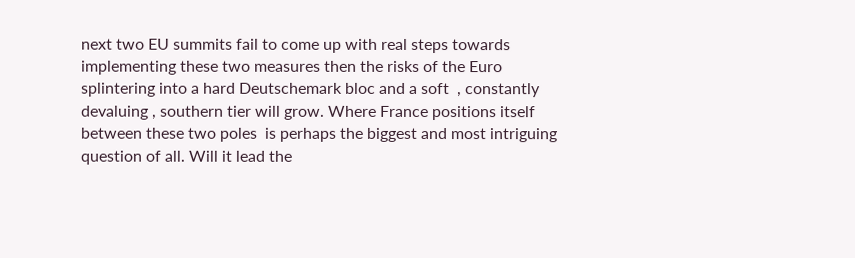next two EU summits fail to come up with real steps towards implementing these two measures then the risks of the Euro splintering into a hard Deutschemark bloc and a soft  , constantly devaluing , southern tier will grow. Where France positions itself between these two poles  is perhaps the biggest and most intriguing question of all. Will it lead the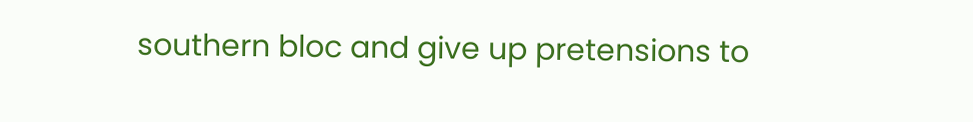southern bloc and give up pretensions to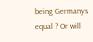being Germanys equal ? Or will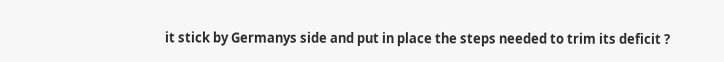it stick by Germanys side and put in place the steps needed to trim its deficit ?